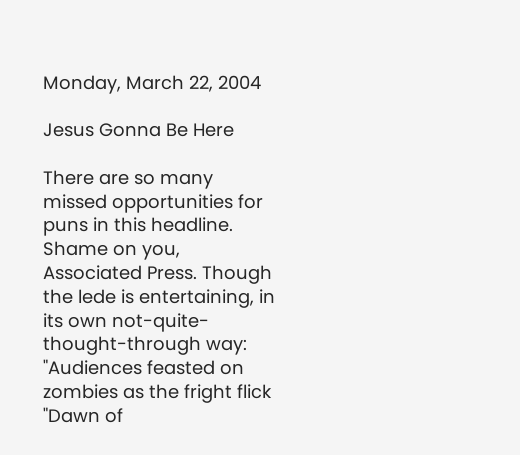Monday, March 22, 2004

Jesus Gonna Be Here

There are so many missed opportunities for puns in this headline. Shame on you, Associated Press. Though the lede is entertaining, in its own not-quite-thought-through way:
"Audiences feasted on zombies as the fright flick "Dawn of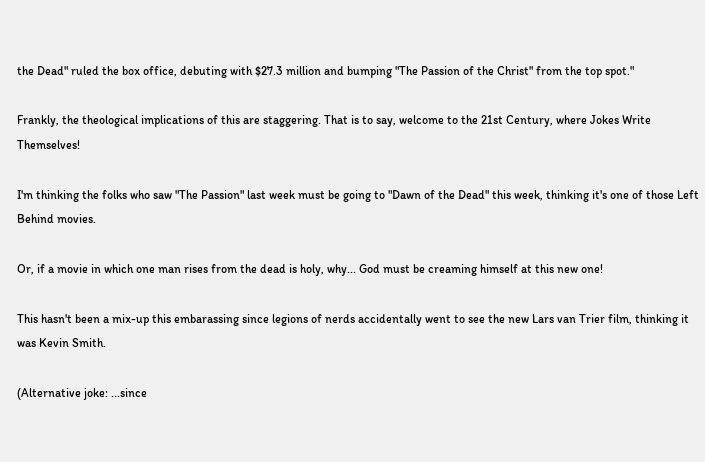the Dead" ruled the box office, debuting with $27.3 million and bumping "The Passion of the Christ" from the top spot."

Frankly, the theological implications of this are staggering. That is to say, welcome to the 21st Century, where Jokes Write Themselves!

I'm thinking the folks who saw "The Passion" last week must be going to "Dawn of the Dead" this week, thinking it's one of those Left Behind movies.

Or, if a movie in which one man rises from the dead is holy, why... God must be creaming himself at this new one!

This hasn't been a mix-up this embarassing since legions of nerds accidentally went to see the new Lars van Trier film, thinking it was Kevin Smith.

(Alternative joke: ...since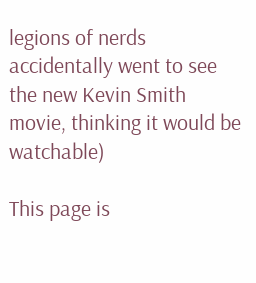legions of nerds accidentally went to see the new Kevin Smith movie, thinking it would be watchable)

This page is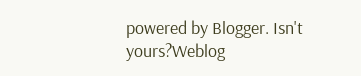powered by Blogger. Isn't yours?Weblog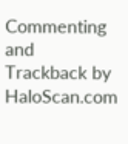Commenting and Trackback by HaloScan.com